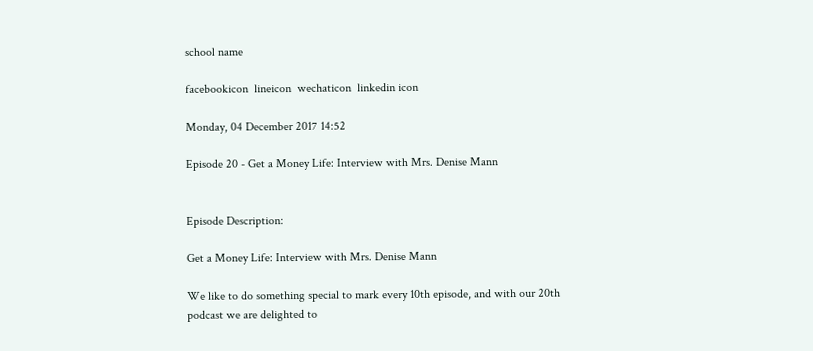school name

facebookicon  lineicon  wechaticon  linkedin icon

Monday, 04 December 2017 14:52

Episode 20 - Get a Money Life: Interview with Mrs. Denise Mann


Episode Description:

Get a Money Life: Interview with Mrs. Denise Mann

We like to do something special to mark every 10th episode, and with our 20th podcast we are delighted to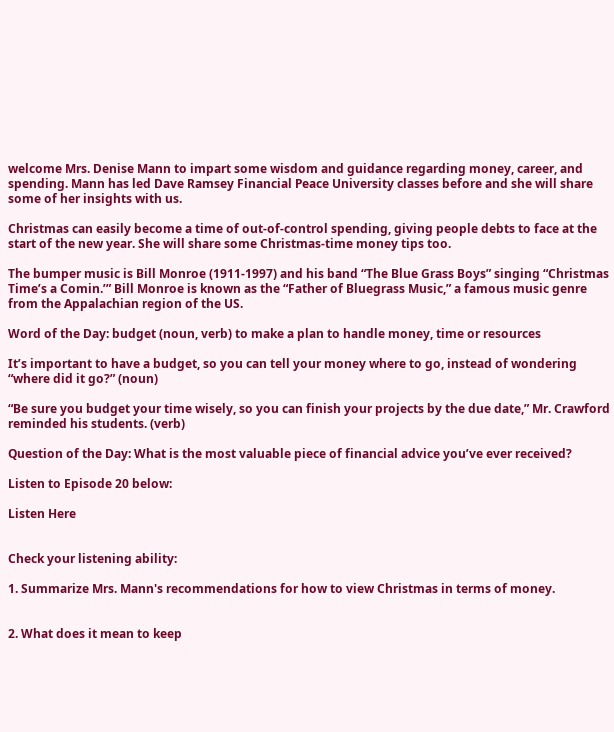welcome Mrs. Denise Mann to impart some wisdom and guidance regarding money, career, and spending. Mann has led Dave Ramsey Financial Peace University classes before and she will share some of her insights with us.

Christmas can easily become a time of out-of-control spending, giving people debts to face at the start of the new year. She will share some Christmas-time money tips too.

The bumper music is Bill Monroe (1911-1997) and his band “The Blue Grass Boys” singing “Christmas Time’s a Comin.’” Bill Monroe is known as the “Father of Bluegrass Music,” a famous music genre from the Appalachian region of the US.

Word of the Day: budget (noun, verb) to make a plan to handle money, time or resources

It’s important to have a budget, so you can tell your money where to go, instead of wondering “where did it go?” (noun)

“Be sure you budget your time wisely, so you can finish your projects by the due date,” Mr. Crawford reminded his students. (verb)

Question of the Day: What is the most valuable piece of financial advice you’ve ever received?

Listen to Episode 20 below:

Listen Here


Check your listening ability:

1. Summarize Mrs. Mann's recommendations for how to view Christmas in terms of money.


2. What does it mean to keep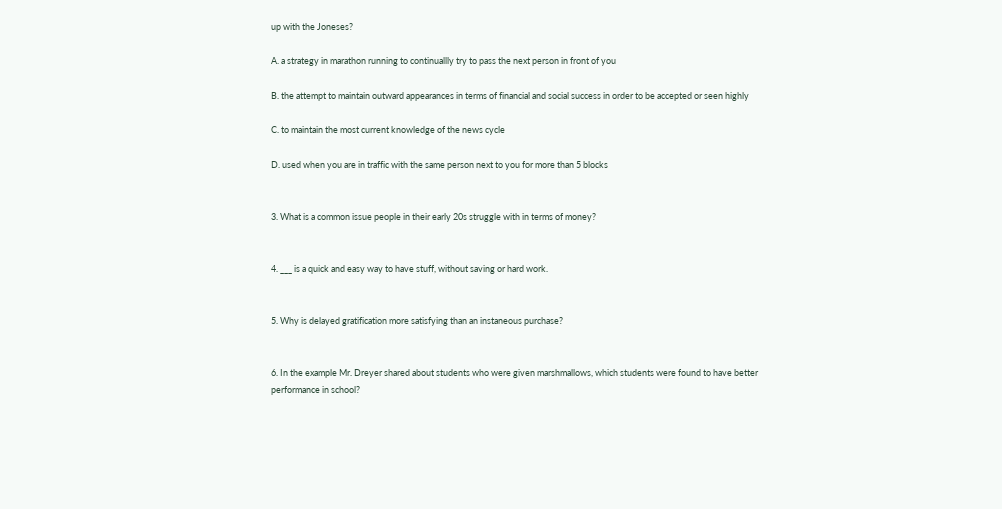up with the Joneses?

A. a strategy in marathon running to continuallly try to pass the next person in front of you

B. the attempt to maintain outward appearances in terms of financial and social success in order to be accepted or seen highly

C. to maintain the most current knowledge of the news cycle

D. used when you are in traffic with the same person next to you for more than 5 blocks


3. What is a common issue people in their early 20s struggle with in terms of money?


4. ___ is a quick and easy way to have stuff, without saving or hard work.


5. Why is delayed gratification more satisfying than an instaneous purchase?


6. In the example Mr. Dreyer shared about students who were given marshmallows, which students were found to have better performance in school?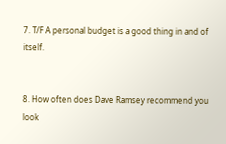7. T/F A personal budget is a good thing in and of itself.


8. How often does Dave Ramsey recommend you look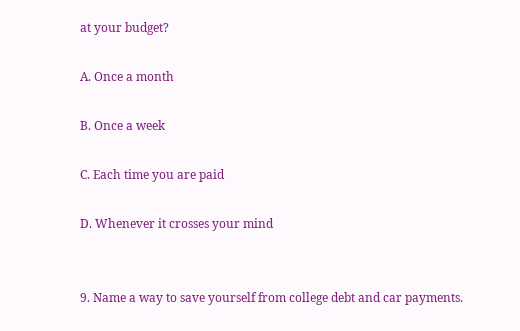at your budget?

A. Once a month

B. Once a week

C. Each time you are paid

D. Whenever it crosses your mind


9. Name a way to save yourself from college debt and car payments.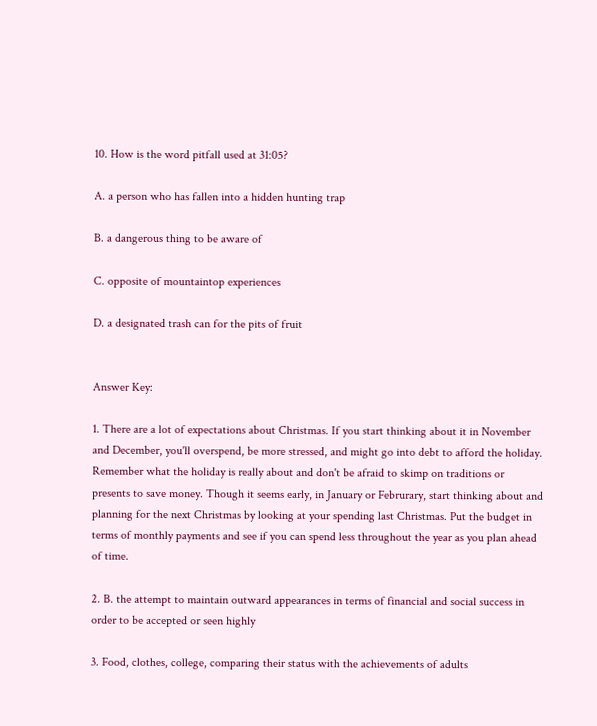10. How is the word pitfall used at 31:05?

A. a person who has fallen into a hidden hunting trap

B. a dangerous thing to be aware of

C. opposite of mountaintop experiences

D. a designated trash can for the pits of fruit


Answer Key:

1. There are a lot of expectations about Christmas. If you start thinking about it in November and December, you'll overspend, be more stressed, and might go into debt to afford the holiday. Remember what the holiday is really about and don't be afraid to skimp on traditions or presents to save money. Though it seems early, in January or Februrary, start thinking about and planning for the next Christmas by looking at your spending last Christmas. Put the budget in terms of monthly payments and see if you can spend less throughout the year as you plan ahead of time.

2. B. the attempt to maintain outward appearances in terms of financial and social success in order to be accepted or seen highly

3. Food, clothes, college, comparing their status with the achievements of adults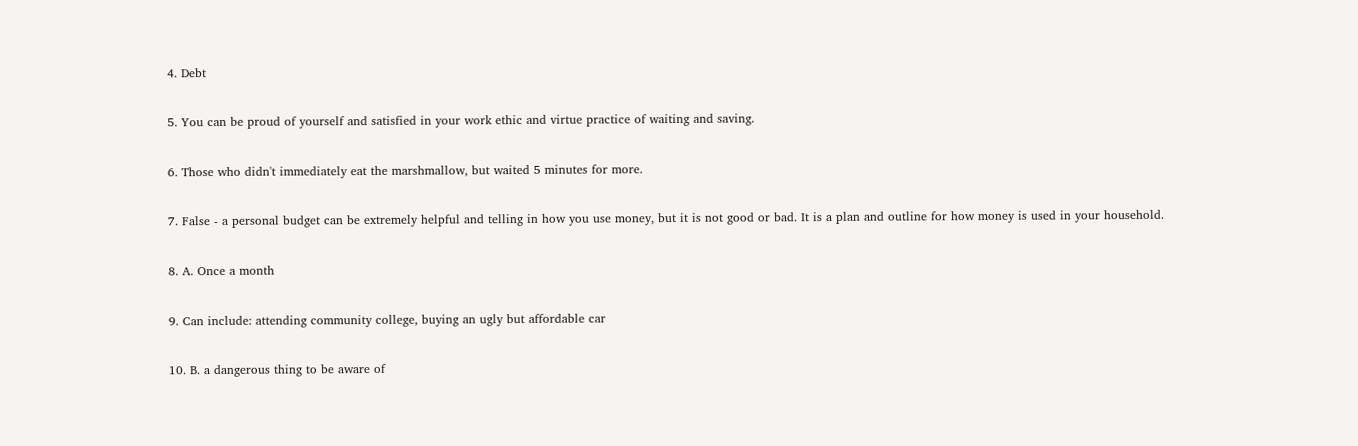4. Debt

5. You can be proud of yourself and satisfied in your work ethic and virtue practice of waiting and saving.

6. Those who didn't immediately eat the marshmallow, but waited 5 minutes for more.

7. False - a personal budget can be extremely helpful and telling in how you use money, but it is not good or bad. It is a plan and outline for how money is used in your household.

8. A. Once a month

9. Can include: attending community college, buying an ugly but affordable car

10. B. a dangerous thing to be aware of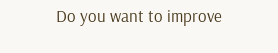Do you want to improve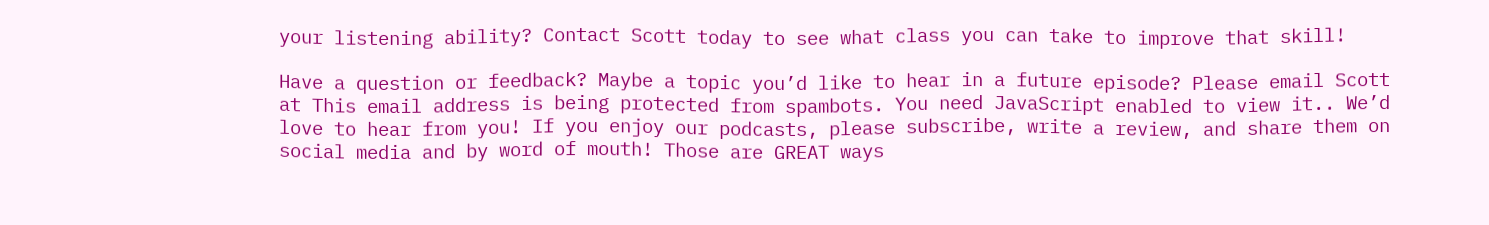your listening ability? Contact Scott today to see what class you can take to improve that skill!

Have a question or feedback? Maybe a topic you’d like to hear in a future episode? Please email Scott at This email address is being protected from spambots. You need JavaScript enabled to view it.. We’d love to hear from you! If you enjoy our podcasts, please subscribe, write a review, and share them on social media and by word of mouth! Those are GREAT ways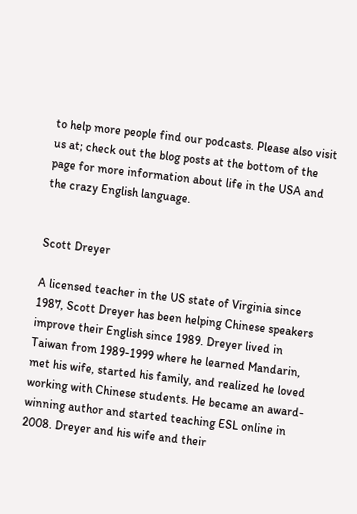to help more people find our podcasts. Please also visit us at; check out the blog posts at the bottom of the page for more information about life in the USA and the crazy English language.


Scott Dreyer

A licensed teacher in the US state of Virginia since 1987, Scott Dreyer has been helping Chinese speakers improve their English since 1989. Dreyer lived in Taiwan from 1989-1999 where he learned Mandarin, met his wife, started his family, and realized he loved working with Chinese students. He became an award-winning author and started teaching ESL online in 2008. Dreyer and his wife and their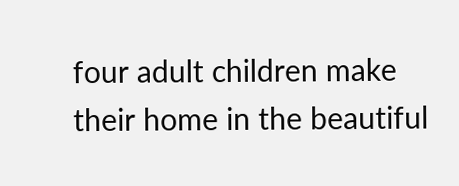four adult children make their home in the beautiful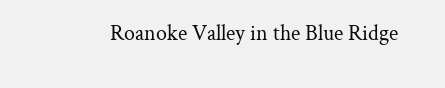Roanoke Valley in the Blue Ridge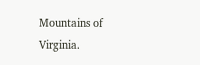Mountains of Virginia.